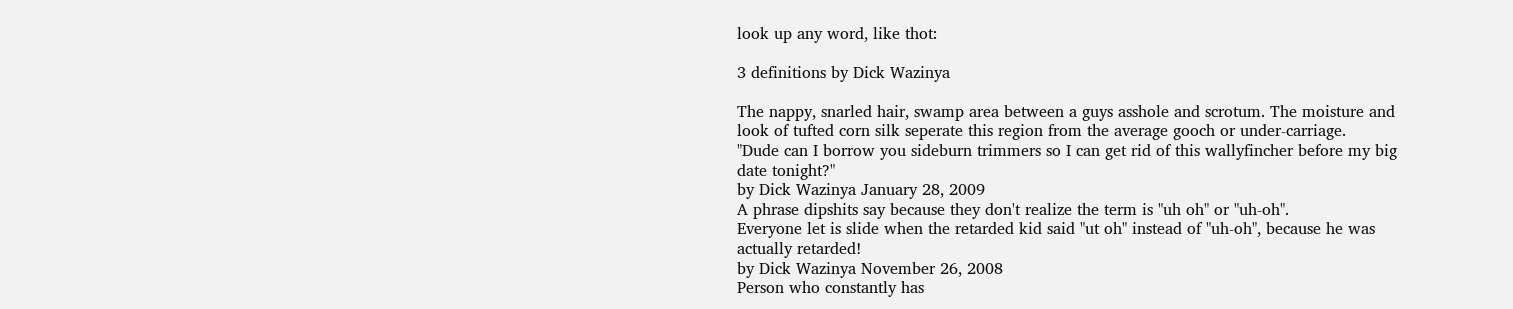look up any word, like thot:

3 definitions by Dick Wazinya

The nappy, snarled hair, swamp area between a guys asshole and scrotum. The moisture and look of tufted corn silk seperate this region from the average gooch or under-carriage.
"Dude can I borrow you sideburn trimmers so I can get rid of this wallyfincher before my big date tonight?"
by Dick Wazinya January 28, 2009
A phrase dipshits say because they don't realize the term is "uh oh" or "uh-oh".
Everyone let is slide when the retarded kid said "ut oh" instead of "uh-oh", because he was actually retarded!
by Dick Wazinya November 26, 2008
Person who constantly has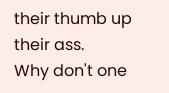their thumb up their ass.
Why don't one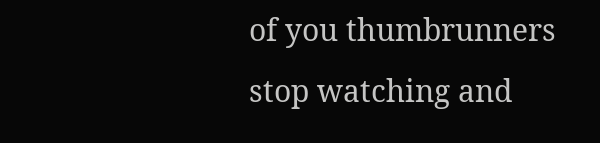of you thumbrunners stop watching and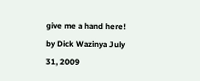give me a hand here!
by Dick Wazinya July 31, 2009